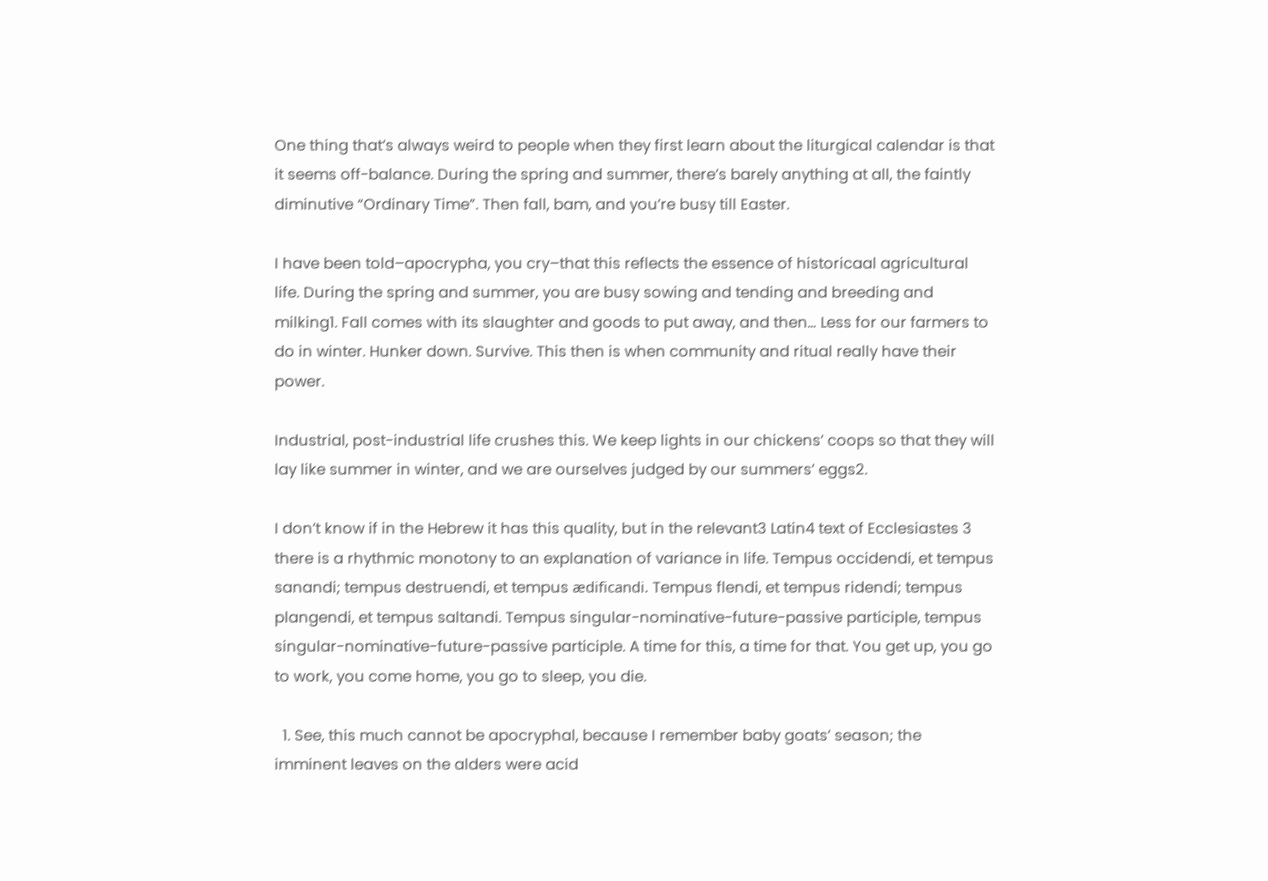One thing that’s always weird to people when they first learn about the liturgical calendar is that it seems off-balance. During the spring and summer, there’s barely anything at all, the faintly diminutive “Ordinary Time”. Then fall, bam, and you’re busy till Easter.

I have been told–apocrypha, you cry–that this reflects the essence of historicaal agricultural life. During the spring and summer, you are busy sowing and tending and breeding and milking1. Fall comes with its slaughter and goods to put away, and then… Less for our farmers to do in winter. Hunker down. Survive. This then is when community and ritual really have their power.

Industrial, post-industrial life crushes this. We keep lights in our chickens’ coops so that they will lay like summer in winter, and we are ourselves judged by our summers’ eggs2.

I don’t know if in the Hebrew it has this quality, but in the relevant3 Latin4 text of Ecclesiastes 3 there is a rhythmic monotony to an explanation of variance in life. Tempus occidendi, et tempus sanandi; tempus destruendi, et tempus ædificandi. Tempus flendi, et tempus ridendi; tempus plangendi, et tempus saltandi. Tempus singular-nominative-future-passive participle, tempus singular-nominative-future-passive participle. A time for this, a time for that. You get up, you go to work, you come home, you go to sleep, you die.

  1. See, this much cannot be apocryphal, because I remember baby goats’ season; the imminent leaves on the alders were acid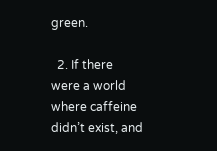green.

  2. If there were a world where caffeine didn’t exist, and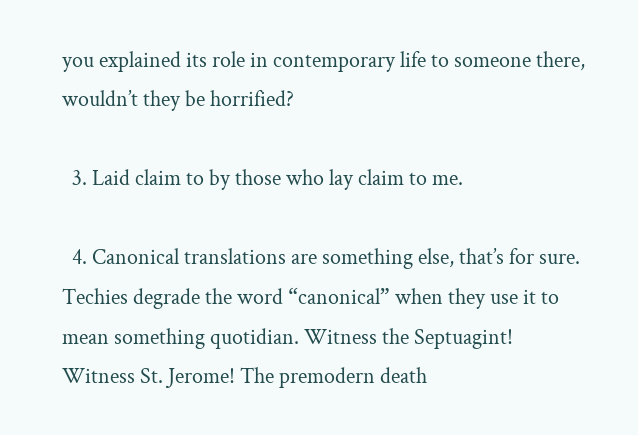you explained its role in contemporary life to someone there, wouldn’t they be horrified?

  3. Laid claim to by those who lay claim to me.

  4. Canonical translations are something else, that’s for sure. Techies degrade the word “canonical” when they use it to mean something quotidian. Witness the Septuagint! Witness St. Jerome! The premodern death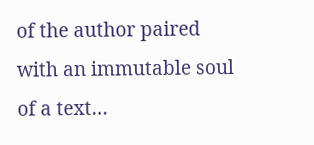of the author paired with an immutable soul of a text…